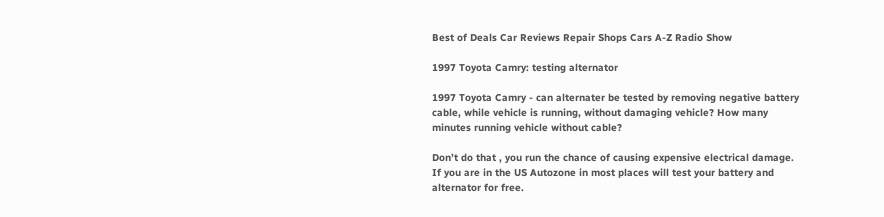Best of Deals Car Reviews Repair Shops Cars A-Z Radio Show

1997 Toyota Camry: testing alternator

1997 Toyota Camry - can alternater be tested by removing negative battery cable, while vehicle is running, without damaging vehicle? How many minutes running vehicle without cable?

Don’t do that , you run the chance of causing expensive electrical damage. If you are in the US Autozone in most places will test your battery and alternator for free.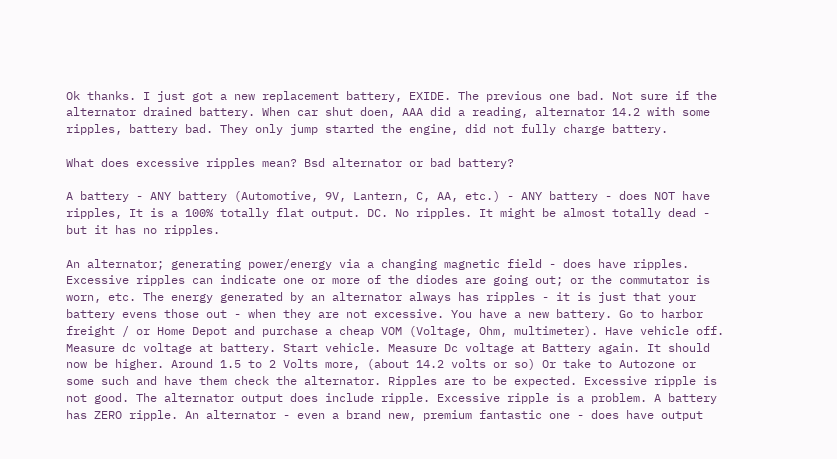Ok thanks. I just got a new replacement battery, EXIDE. The previous one bad. Not sure if the alternator drained battery. When car shut doen, AAA did a reading, alternator 14.2 with some ripples, battery bad. They only jump started the engine, did not fully charge battery.

What does excessive ripples mean? Bsd alternator or bad battery?

A battery - ANY battery (Automotive, 9V, Lantern, C, AA, etc.) - ANY battery - does NOT have ripples, It is a 100% totally flat output. DC. No ripples. It might be almost totally dead - but it has no ripples.

An alternator; generating power/energy via a changing magnetic field - does have ripples. Excessive ripples can indicate one or more of the diodes are going out; or the commutator is worn, etc. The energy generated by an alternator always has ripples - it is just that your battery evens those out - when they are not excessive. You have a new battery. Go to harbor freight / or Home Depot and purchase a cheap VOM (Voltage, Ohm, multimeter). Have vehicle off. Measure dc voltage at battery. Start vehicle. Measure Dc voltage at Battery again. It should now be higher. Around 1.5 to 2 Volts more, (about 14.2 volts or so) Or take to Autozone or some such and have them check the alternator. Ripples are to be expected. Excessive ripple is not good. The alternator output does include ripple. Excessive ripple is a problem. A battery has ZERO ripple. An alternator - even a brand new, premium fantastic one - does have output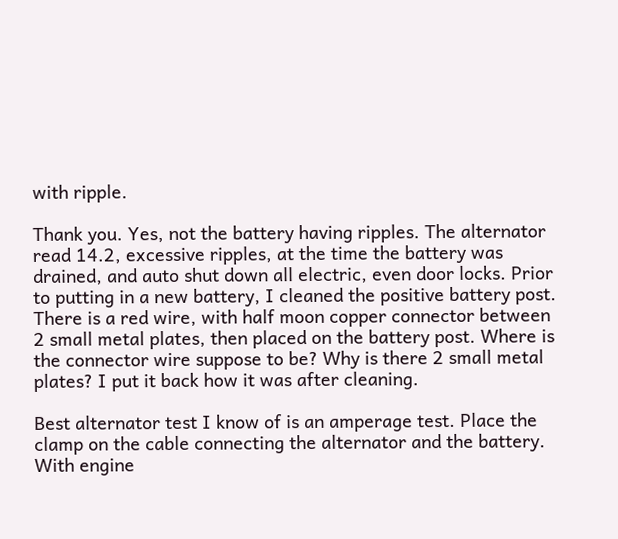with ripple.

Thank you. Yes, not the battery having ripples. The alternator read 14.2, excessive ripples, at the time the battery was drained, and auto shut down all electric, even door locks. Prior to putting in a new battery, I cleaned the positive battery post. There is a red wire, with half moon copper connector between 2 small metal plates, then placed on the battery post. Where is the connector wire suppose to be? Why is there 2 small metal plates? I put it back how it was after cleaning.

Best alternator test I know of is an amperage test. Place the clamp on the cable connecting the alternator and the battery. With engine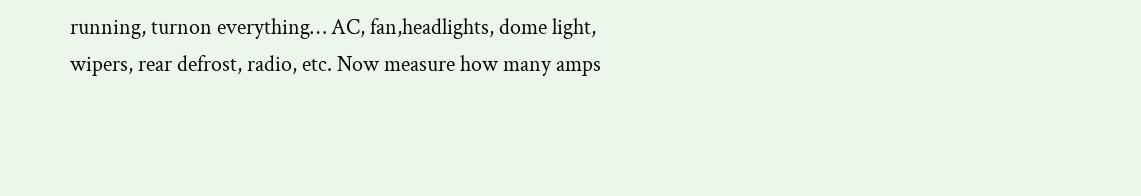running, turnon everything… AC, fan,headlights, dome light, wipers, rear defrost, radio, etc. Now measure how many amps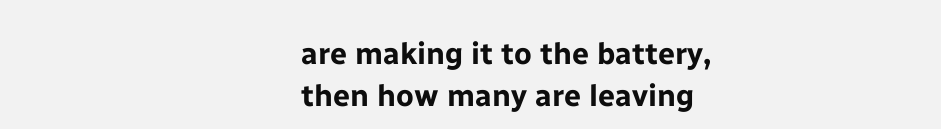are making it to the battery, then how many are leaving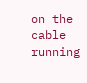on the cable running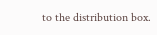to the distribution box.